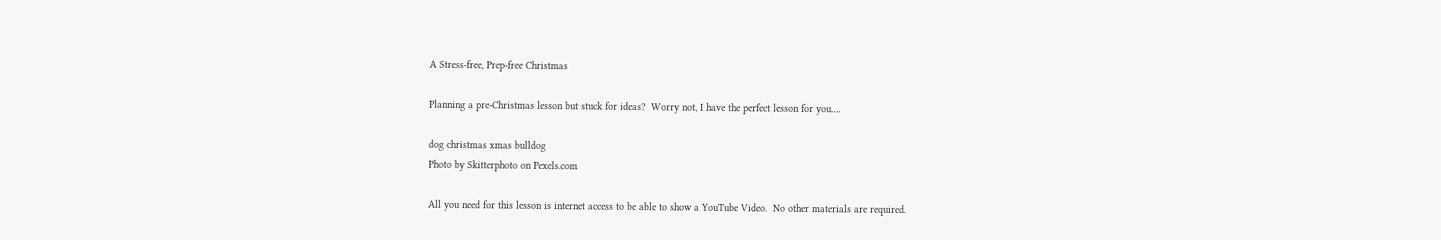A Stress-free, Prep-free Christmas

Planning a pre-Christmas lesson but stuck for ideas?  Worry not, I have the perfect lesson for you….

dog christmas xmas bulldog
Photo by Skitterphoto on Pexels.com

All you need for this lesson is internet access to be able to show a YouTube Video.  No other materials are required.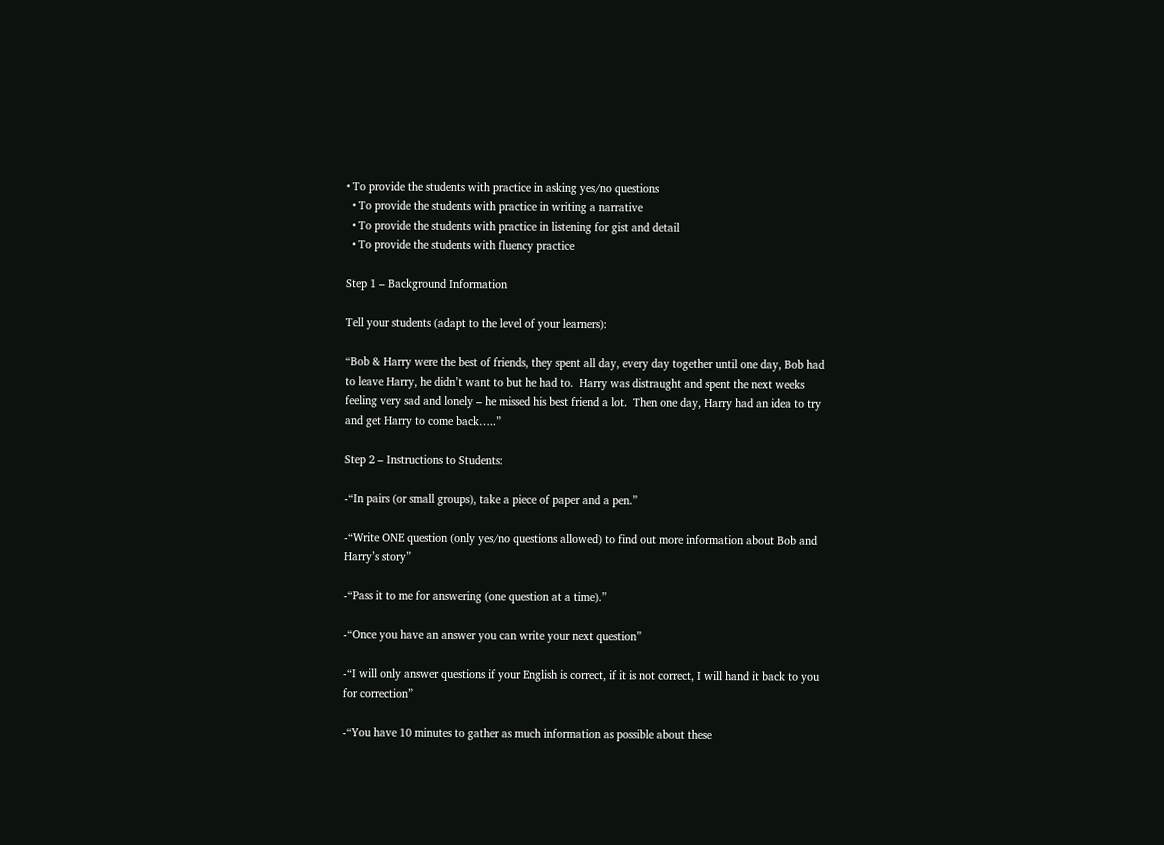• To provide the students with practice in asking yes/no questions
  • To provide the students with practice in writing a narrative
  • To provide the students with practice in listening for gist and detail
  • To provide the students with fluency practice

Step 1 – Background Information

Tell your students (adapt to the level of your learners):

“Bob & Harry were the best of friends, they spent all day, every day together until one day, Bob had to leave Harry, he didn’t want to but he had to.  Harry was distraught and spent the next weeks feeling very sad and lonely – he missed his best friend a lot.  Then one day, Harry had an idea to try and get Harry to come back…..”

Step 2 – Instructions to Students:

-“In pairs (or small groups), take a piece of paper and a pen.”

-“Write ONE question (only yes/no questions allowed) to find out more information about Bob and Harry’s story”

-“Pass it to me for answering (one question at a time).”

-“Once you have an answer you can write your next question”

-“I will only answer questions if your English is correct, if it is not correct, I will hand it back to you for correction”

-“You have 10 minutes to gather as much information as possible about these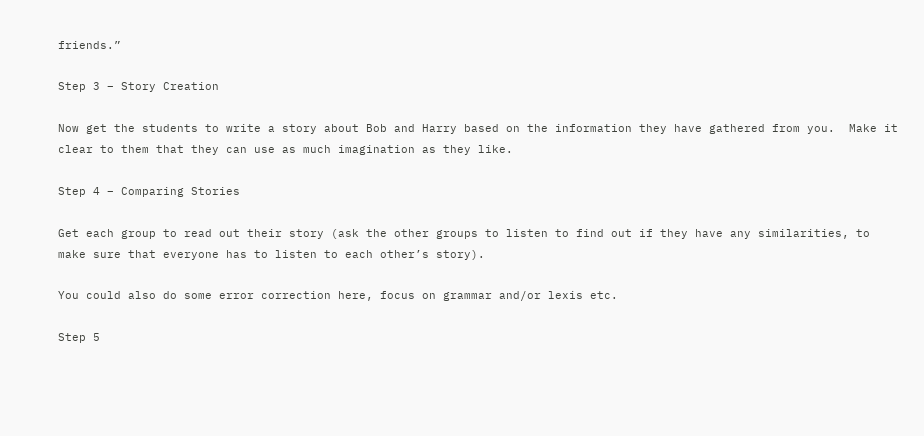friends.”

Step 3 – Story Creation

Now get the students to write a story about Bob and Harry based on the information they have gathered from you.  Make it clear to them that they can use as much imagination as they like.

Step 4 – Comparing Stories

Get each group to read out their story (ask the other groups to listen to find out if they have any similarities, to make sure that everyone has to listen to each other’s story).

You could also do some error correction here, focus on grammar and/or lexis etc.

Step 5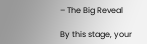– The Big Reveal

By this stage, your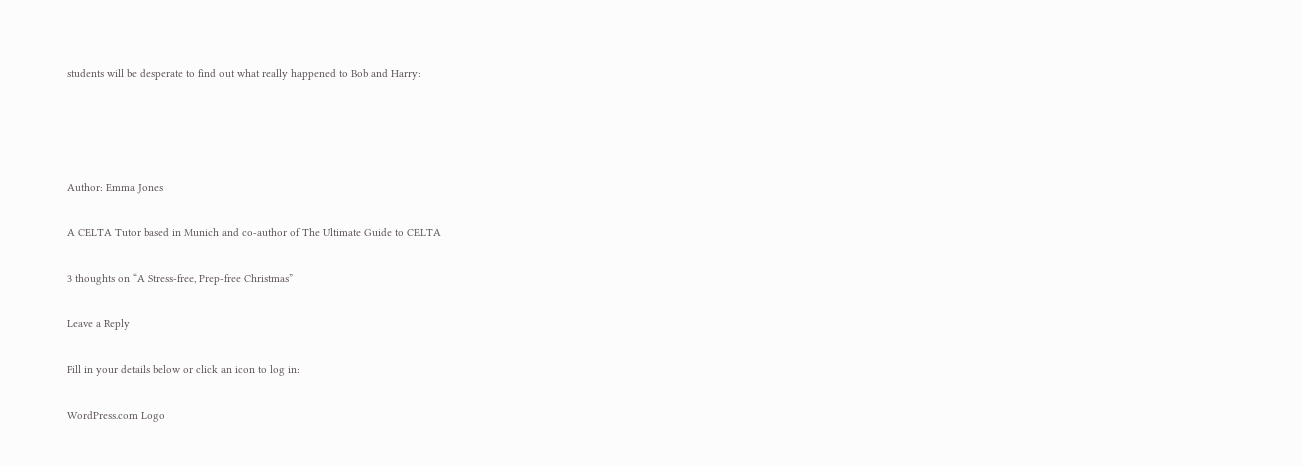students will be desperate to find out what really happened to Bob and Harry:




Author: Emma Jones

A CELTA Tutor based in Munich and co-author of The Ultimate Guide to CELTA

3 thoughts on “A Stress-free, Prep-free Christmas”

Leave a Reply

Fill in your details below or click an icon to log in:

WordPress.com Logo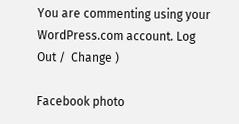You are commenting using your WordPress.com account. Log Out /  Change )

Facebook photo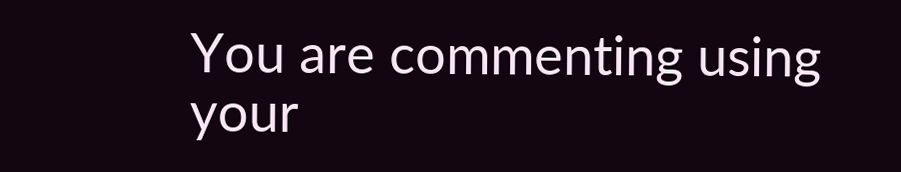You are commenting using your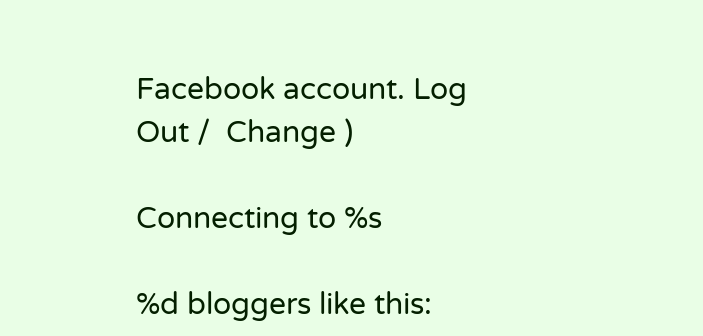Facebook account. Log Out /  Change )

Connecting to %s

%d bloggers like this: